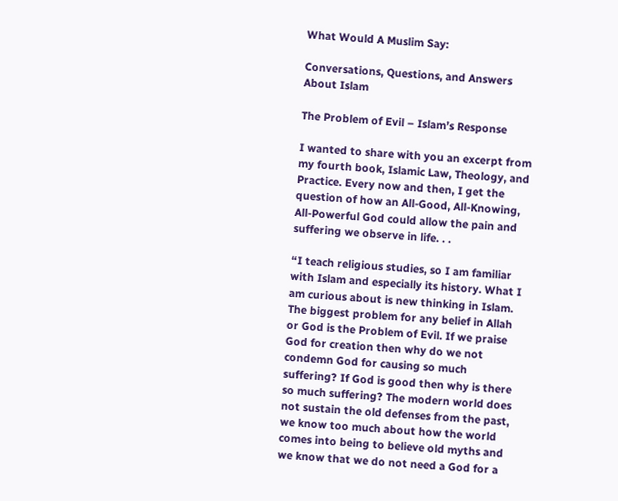What Would A Muslim Say:

Conversations, Questions, and Answers About Islam

The Problem of Evil – Islam’s Response

I wanted to share with you an excerpt from my fourth book, Islamic Law, Theology, and Practice. Every now and then, I get the question of how an All-Good, All-Knowing, All-Powerful God could allow the pain and suffering we observe in life. . .

“I teach religious studies, so I am familiar with Islam and especially its history. What I am curious about is new thinking in Islam. The biggest problem for any belief in Allah or God is the Problem of Evil. If we praise God for creation then why do we not condemn God for causing so much suffering? If God is good then why is there so much suffering? The modern world does not sustain the old defenses from the past, we know too much about how the world comes into being to believe old myths and we know that we do not need a God for a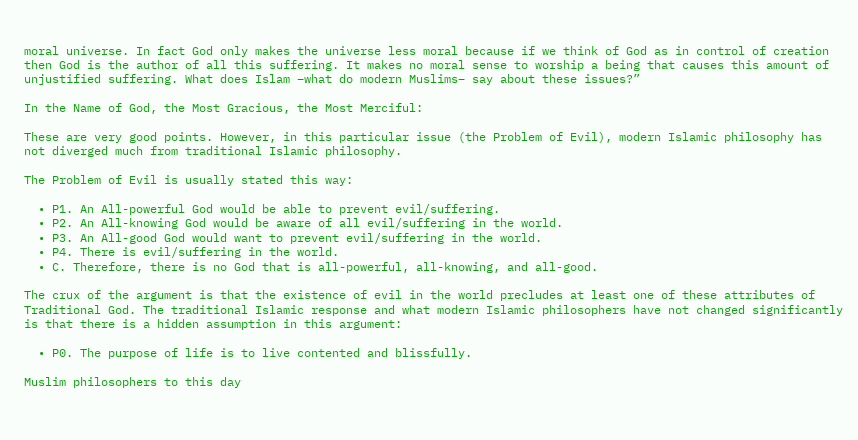moral universe. In fact God only makes the universe less moral because if we think of God as in control of creation then God is the author of all this suffering. It makes no moral sense to worship a being that causes this amount of unjustified suffering. What does Islam –what do modern Muslims– say about these issues?”

In the Name of God, the Most Gracious, the Most Merciful:

These are very good points. However, in this particular issue (the Problem of Evil), modern Islamic philosophy has not diverged much from traditional Islamic philosophy.

The Problem of Evil is usually stated this way:

  • P1. An All-powerful God would be able to prevent evil/suffering.
  • P2. An All-knowing God would be aware of all evil/suffering in the world.
  • P3. An All-good God would want to prevent evil/suffering in the world.
  • P4. There is evil/suffering in the world.
  • C. Therefore, there is no God that is all-powerful, all-knowing, and all-good.

The crux of the argument is that the existence of evil in the world precludes at least one of these attributes of Traditional God. The traditional Islamic response and what modern Islamic philosophers have not changed significantly is that there is a hidden assumption in this argument:

  • P0. The purpose of life is to live contented and blissfully.

Muslim philosophers to this day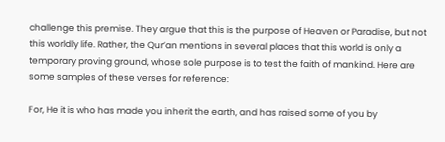challenge this premise. They argue that this is the purpose of Heaven or Paradise, but not this worldly life. Rather, the Qur’an mentions in several places that this world is only a temporary proving ground, whose sole purpose is to test the faith of mankind. Here are some samples of these verses for reference:

For, He it is who has made you inherit the earth, and has raised some of you by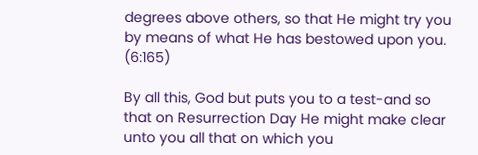degrees above others, so that He might try you by means of what He has bestowed upon you. (6:165)

By all this, God but puts you to a test-and so that on Resurrection Day He might make clear unto you all that on which you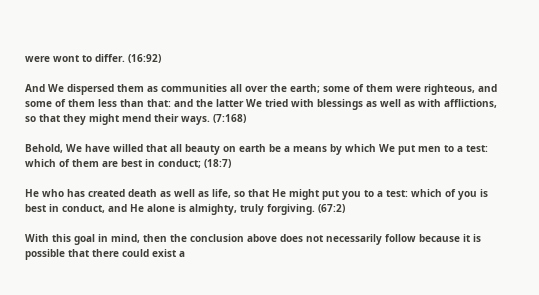were wont to differ. (16:92)

And We dispersed them as communities all over the earth; some of them were righteous, and some of them less than that: and the latter We tried with blessings as well as with afflictions, so that they might mend their ways. (7:168)

Behold, We have willed that all beauty on earth be a means by which We put men to a test: which of them are best in conduct; (18:7)

He who has created death as well as life, so that He might put you to a test: which of you is best in conduct, and He alone is almighty, truly forgiving. (67:2)

With this goal in mind, then the conclusion above does not necessarily follow because it is possible that there could exist a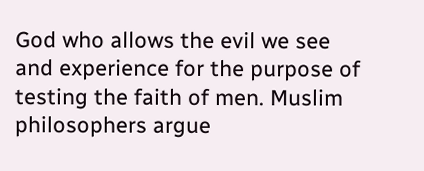God who allows the evil we see and experience for the purpose of testing the faith of men. Muslim philosophers argue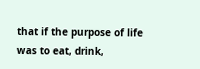that if the purpose of life was to eat, drink,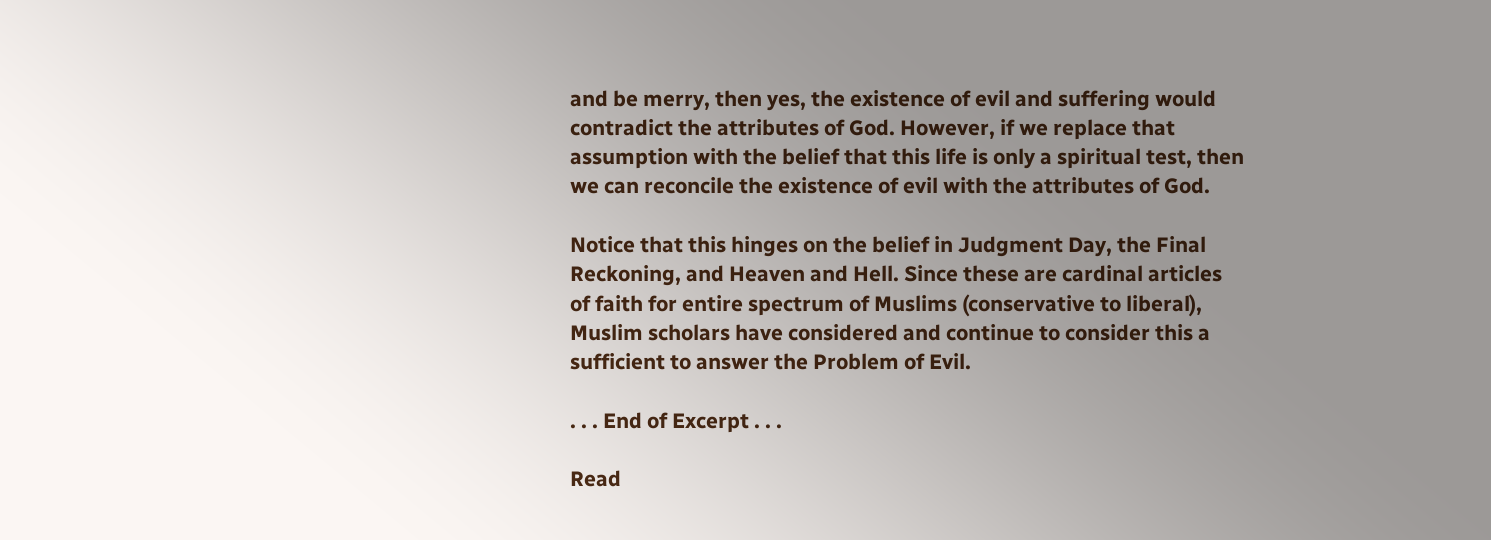and be merry, then yes, the existence of evil and suffering would contradict the attributes of God. However, if we replace that assumption with the belief that this life is only a spiritual test, then we can reconcile the existence of evil with the attributes of God.

Notice that this hinges on the belief in Judgment Day, the Final Reckoning, and Heaven and Hell. Since these are cardinal articles of faith for entire spectrum of Muslims (conservative to liberal), Muslim scholars have considered and continue to consider this a sufficient to answer the Problem of Evil.

. . . End of Excerpt . . .

Read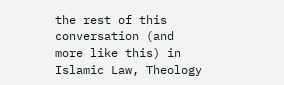the rest of this conversation (and more like this) in Islamic Law, Theology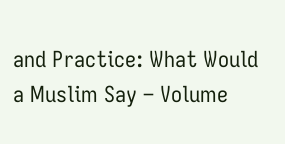and Practice: What Would a Muslim Say – Volume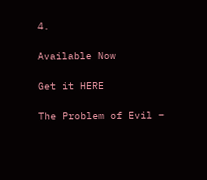4.

Available Now

Get it HERE

The Problem of Evil –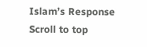Islam’s Response
Scroll to top